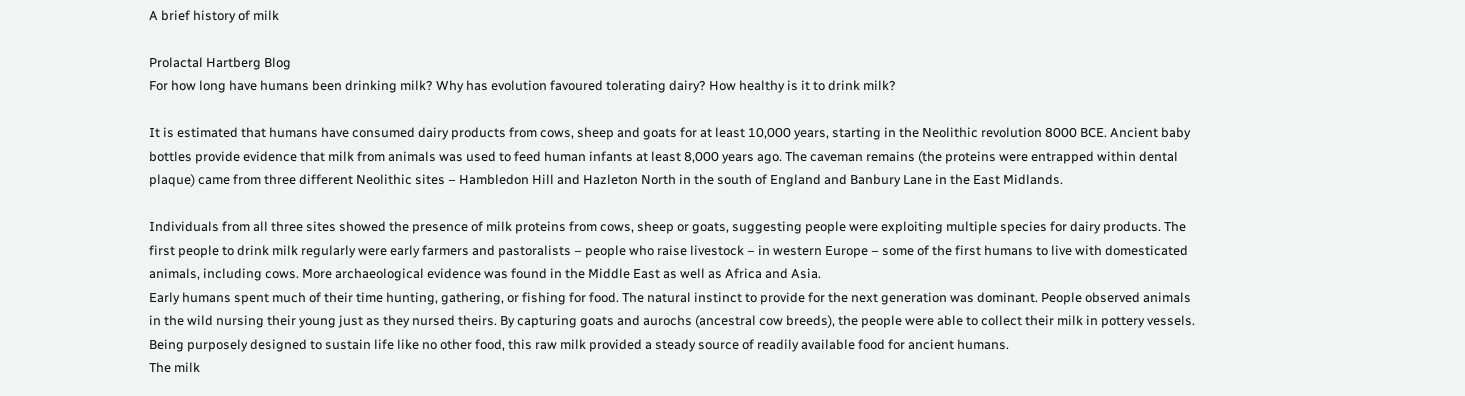A brief history of milk

Prolactal Hartberg Blog
For how long have humans been drinking milk? Why has evolution favoured tolerating dairy? How healthy is it to drink milk?

It is estimated that humans have consumed dairy products from cows, sheep and goats for at least 10,000 years, starting in the Neolithic revolution 8000 BCE. Ancient baby bottles provide evidence that milk from animals was used to feed human infants at least 8,000 years ago. The caveman remains (the proteins were entrapped within dental plaque) came from three different Neolithic sites – Hambledon Hill and Hazleton North in the south of England and Banbury Lane in the East Midlands.

Individuals from all three sites showed the presence of milk proteins from cows, sheep or goats, suggesting people were exploiting multiple species for dairy products. The first people to drink milk regularly were early farmers and pastoralists – people who raise livestock – in western Europe – some of the first humans to live with domesticated animals, including cows. More archaeological evidence was found in the Middle East as well as Africa and Asia.
Early humans spent much of their time hunting, gathering, or fishing for food. The natural instinct to provide for the next generation was dominant. People observed animals in the wild nursing their young just as they nursed theirs. By capturing goats and aurochs (ancestral cow breeds), the people were able to collect their milk in pottery vessels. Being purposely designed to sustain life like no other food, this raw milk provided a steady source of readily available food for ancient humans.
The milk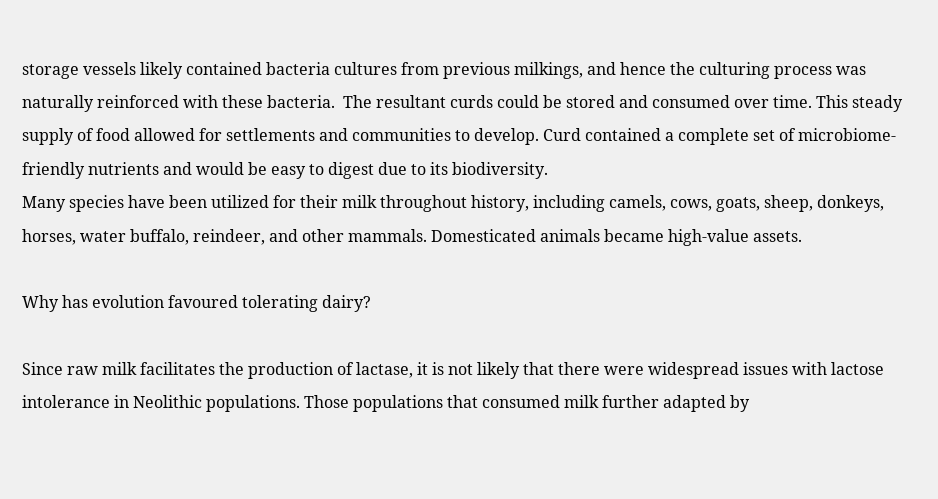storage vessels likely contained bacteria cultures from previous milkings, and hence the culturing process was naturally reinforced with these bacteria.  The resultant curds could be stored and consumed over time. This steady supply of food allowed for settlements and communities to develop. Curd contained a complete set of microbiome-friendly nutrients and would be easy to digest due to its biodiversity.
Many species have been utilized for their milk throughout history, including camels, cows, goats, sheep, donkeys, horses, water buffalo, reindeer, and other mammals. Domesticated animals became high-value assets.

Why has evolution favoured tolerating dairy?

Since raw milk facilitates the production of lactase, it is not likely that there were widespread issues with lactose intolerance in Neolithic populations. Those populations that consumed milk further adapted by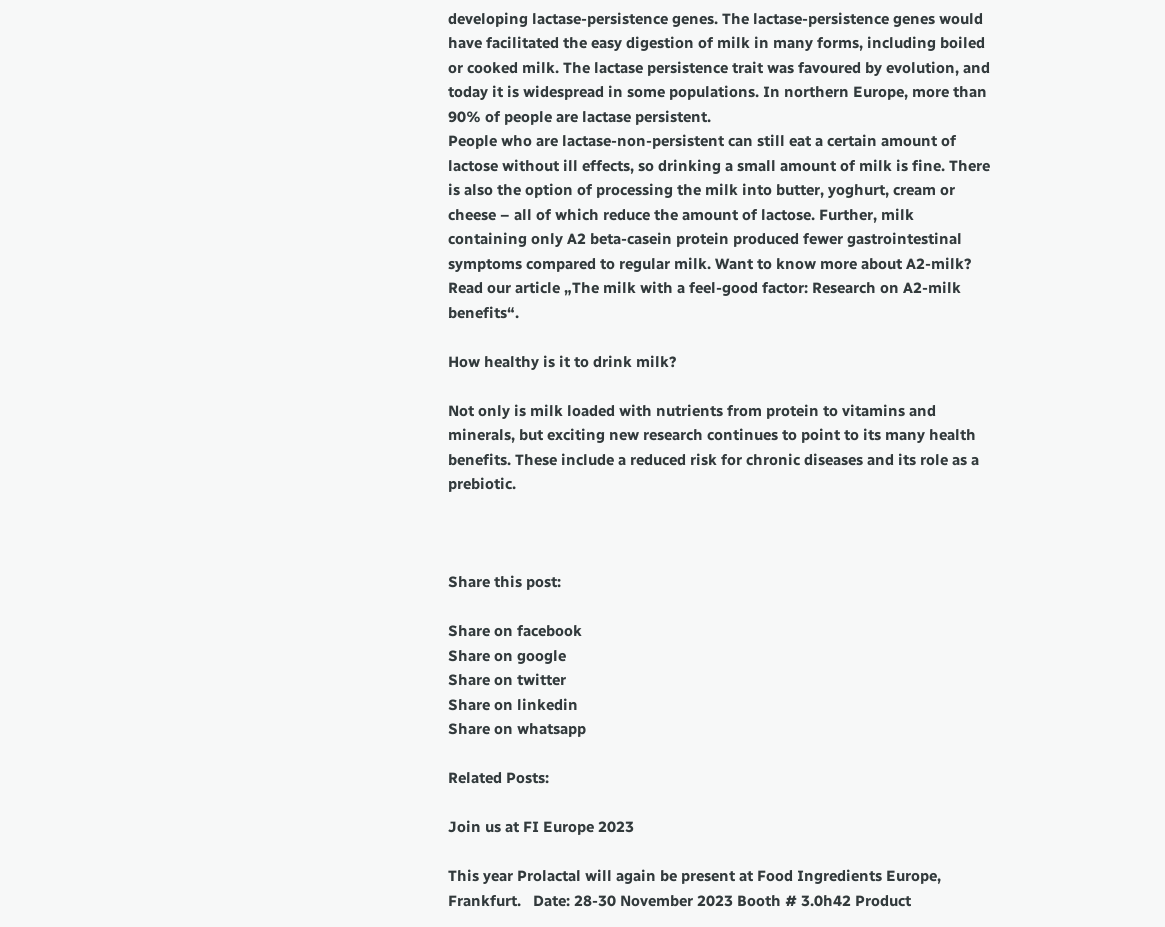developing lactase-persistence genes. The lactase-persistence genes would have facilitated the easy digestion of milk in many forms, including boiled or cooked milk. The lactase persistence trait was favoured by evolution, and today it is widespread in some populations. In northern Europe, more than 90% of people are lactase persistent.
People who are lactase-non-persistent can still eat a certain amount of lactose without ill effects, so drinking a small amount of milk is fine. There is also the option of processing the milk into butter, yoghurt, cream or cheese – all of which reduce the amount of lactose. Further, milk containing only A2 beta-casein protein produced fewer gastrointestinal symptoms compared to regular milk. Want to know more about A2-milk? Read our article „The milk with a feel-good factor: Research on A2-milk benefits“.

How healthy is it to drink milk?

Not only is milk loaded with nutrients from protein to vitamins and minerals, but exciting new research continues to point to its many health benefits. These include a reduced risk for chronic diseases and its role as a prebiotic.



Share this post:

Share on facebook
Share on google
Share on twitter
Share on linkedin
Share on whatsapp

Related Posts:

Join us at FI Europe 2023

This year Prolactal will again be present at Food Ingredients Europe, Frankfurt.   Date: 28-30 November 2023 Booth # 3.0h42 Product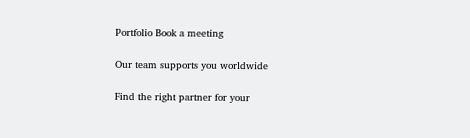Portfolio Book a meeting

Our team supports you worldwide

Find the right partner for your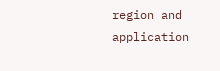region and application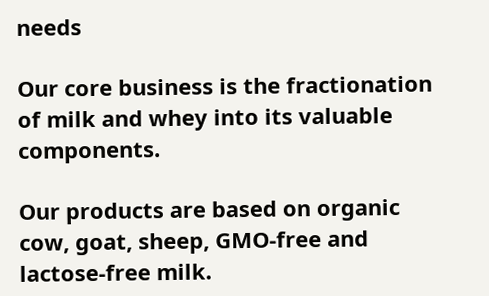needs

Our core business is the fractionation of milk and whey into its valuable components.

Our products are based on organic cow, goat, sheep, GMO-free and lactose-free milk.